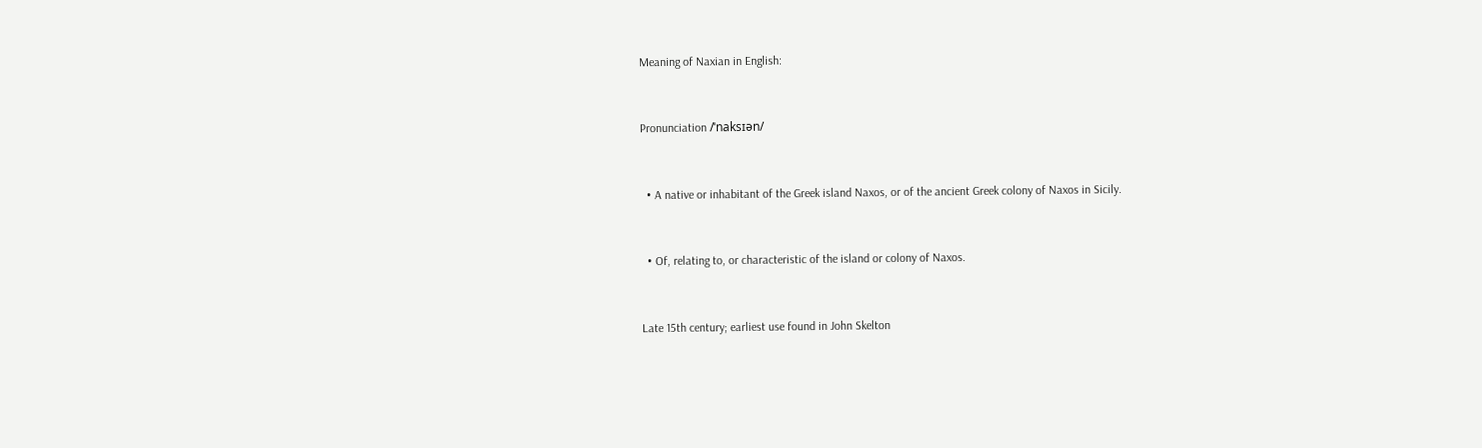Meaning of Naxian in English:


Pronunciation /ˈnaksɪən/


  • A native or inhabitant of the Greek island Naxos, or of the ancient Greek colony of Naxos in Sicily.


  • Of, relating to, or characteristic of the island or colony of Naxos.


Late 15th century; earliest use found in John Skelton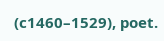(c1460–1529), poet.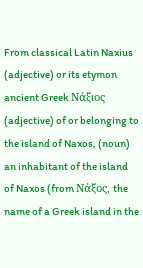From classical Latin Naxius (adjective) or its etymon ancient Greek Νάξιος (adjective) of or belonging to the island of Naxos, (noun) an inhabitant of the island of Naxos (from Νάξος, the name of a Greek island in the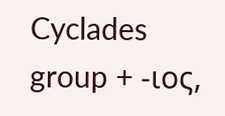Cyclades group + -ιος,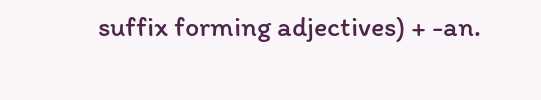suffix forming adjectives) + -an.